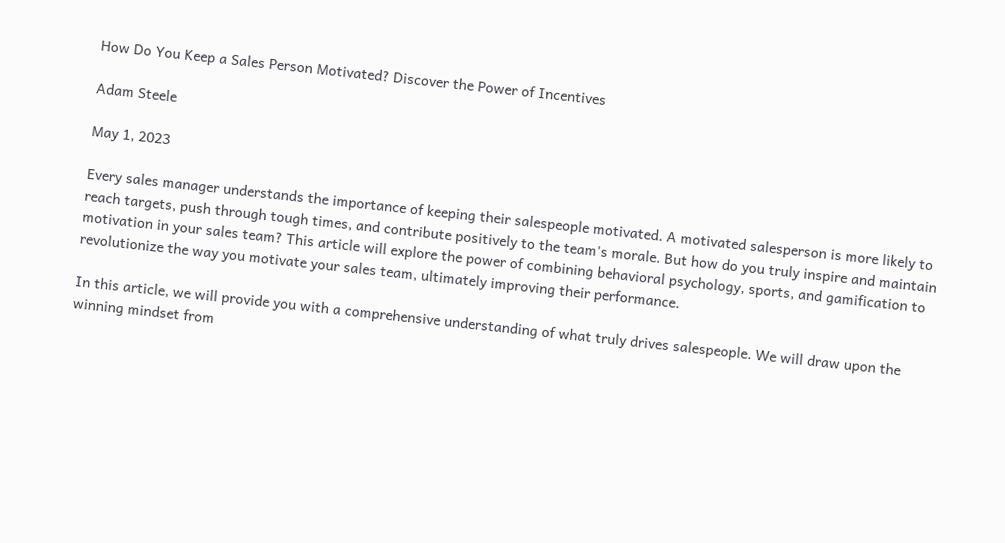How Do You Keep a Sales Person Motivated? Discover the Power of Incentives

Adam Steele

May 1, 2023

Every sales manager understands the importance of keeping their salespeople motivated. A motivated salesperson is more likely to reach targets, push through tough times, and contribute positively to the team's morale. But how do you truly inspire and maintain motivation in your sales team? This article will explore the power of combining behavioral psychology, sports, and gamification to revolutionize the way you motivate your sales team, ultimately improving their performance.

In this article, we will provide you with a comprehensive understanding of what truly drives salespeople. We will draw upon the winning mindset from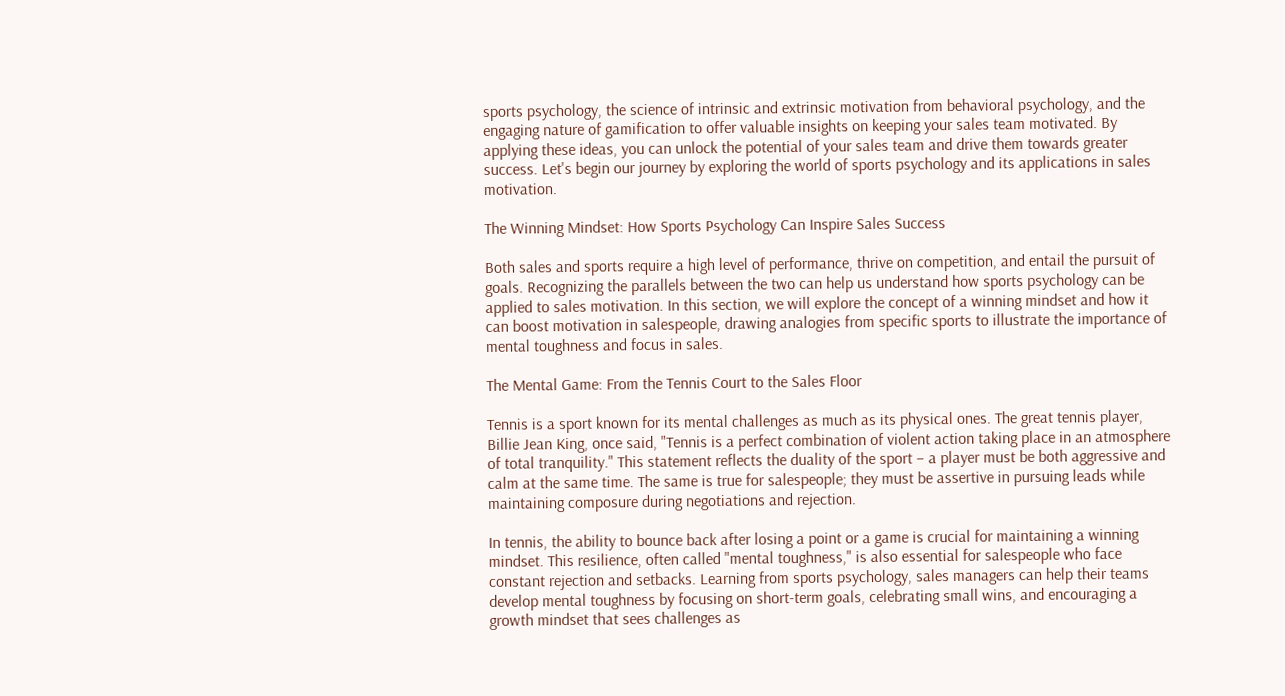sports psychology, the science of intrinsic and extrinsic motivation from behavioral psychology, and the engaging nature of gamification to offer valuable insights on keeping your sales team motivated. By applying these ideas, you can unlock the potential of your sales team and drive them towards greater success. Let's begin our journey by exploring the world of sports psychology and its applications in sales motivation.

The Winning Mindset: How Sports Psychology Can Inspire Sales Success

Both sales and sports require a high level of performance, thrive on competition, and entail the pursuit of goals. Recognizing the parallels between the two can help us understand how sports psychology can be applied to sales motivation. In this section, we will explore the concept of a winning mindset and how it can boost motivation in salespeople, drawing analogies from specific sports to illustrate the importance of mental toughness and focus in sales.

The Mental Game: From the Tennis Court to the Sales Floor

Tennis is a sport known for its mental challenges as much as its physical ones. The great tennis player, Billie Jean King, once said, "Tennis is a perfect combination of violent action taking place in an atmosphere of total tranquility." This statement reflects the duality of the sport – a player must be both aggressive and calm at the same time. The same is true for salespeople; they must be assertive in pursuing leads while maintaining composure during negotiations and rejection.

In tennis, the ability to bounce back after losing a point or a game is crucial for maintaining a winning mindset. This resilience, often called "mental toughness," is also essential for salespeople who face constant rejection and setbacks. Learning from sports psychology, sales managers can help their teams develop mental toughness by focusing on short-term goals, celebrating small wins, and encouraging a growth mindset that sees challenges as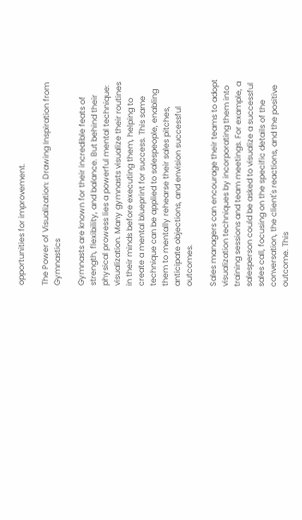opportunities for improvement.

The Power of Visualization: Drawing Inspiration from Gymnastics

Gymnasts are known for their incredible feats of strength, flexibility, and balance. But behind their physical prowess lies a powerful mental technique: visualization. Many gymnasts visualize their routines in their minds before executing them, helping to create a mental blueprint for success. This same technique can be applied to salespeople, enabling them to mentally rehearse their sales pitches, anticipate objections, and envision successful outcomes.

Sales managers can encourage their teams to adopt visualization techniques by incorporating them into training sessions and team meetings. For example, a salesperson could be asked to visualize a successful sales call, focusing on the specific details of the conversation, the client's reactions, and the positive outcome. This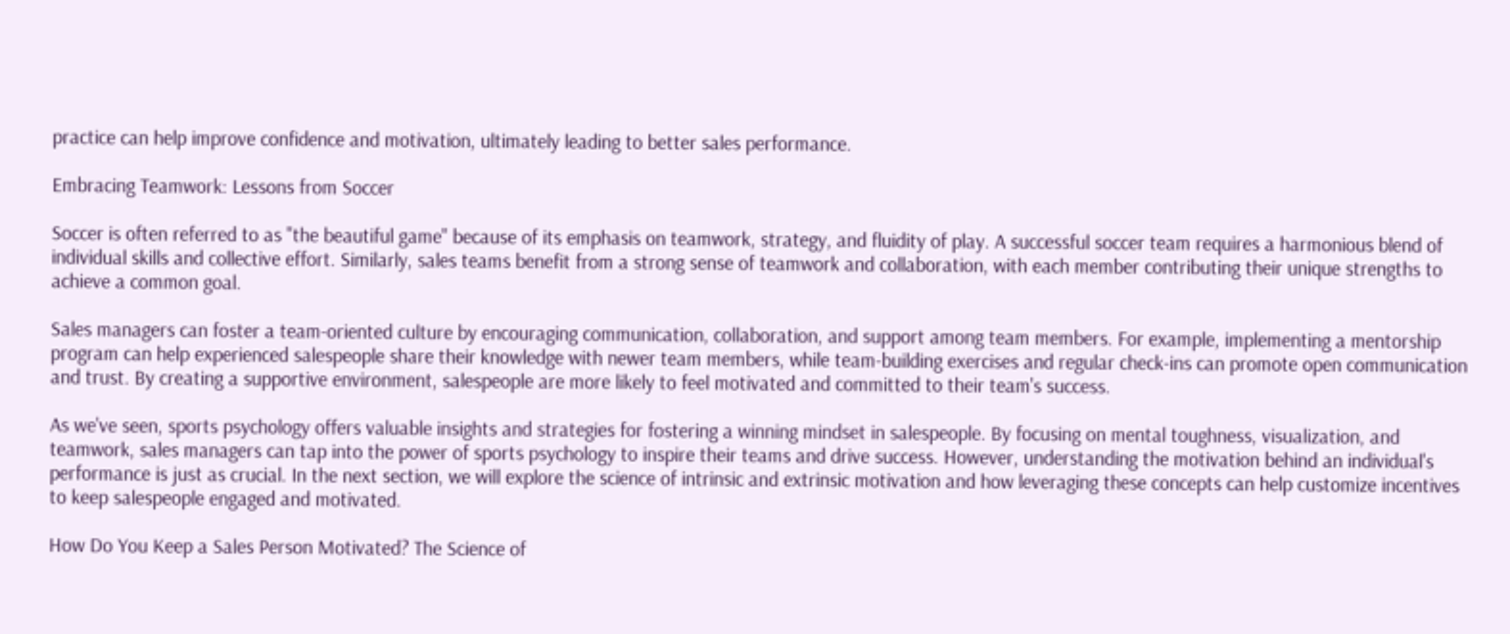practice can help improve confidence and motivation, ultimately leading to better sales performance.

Embracing Teamwork: Lessons from Soccer

Soccer is often referred to as "the beautiful game" because of its emphasis on teamwork, strategy, and fluidity of play. A successful soccer team requires a harmonious blend of individual skills and collective effort. Similarly, sales teams benefit from a strong sense of teamwork and collaboration, with each member contributing their unique strengths to achieve a common goal.

Sales managers can foster a team-oriented culture by encouraging communication, collaboration, and support among team members. For example, implementing a mentorship program can help experienced salespeople share their knowledge with newer team members, while team-building exercises and regular check-ins can promote open communication and trust. By creating a supportive environment, salespeople are more likely to feel motivated and committed to their team's success.

As we've seen, sports psychology offers valuable insights and strategies for fostering a winning mindset in salespeople. By focusing on mental toughness, visualization, and teamwork, sales managers can tap into the power of sports psychology to inspire their teams and drive success. However, understanding the motivation behind an individual's performance is just as crucial. In the next section, we will explore the science of intrinsic and extrinsic motivation and how leveraging these concepts can help customize incentives to keep salespeople engaged and motivated.

How Do You Keep a Sales Person Motivated? The Science of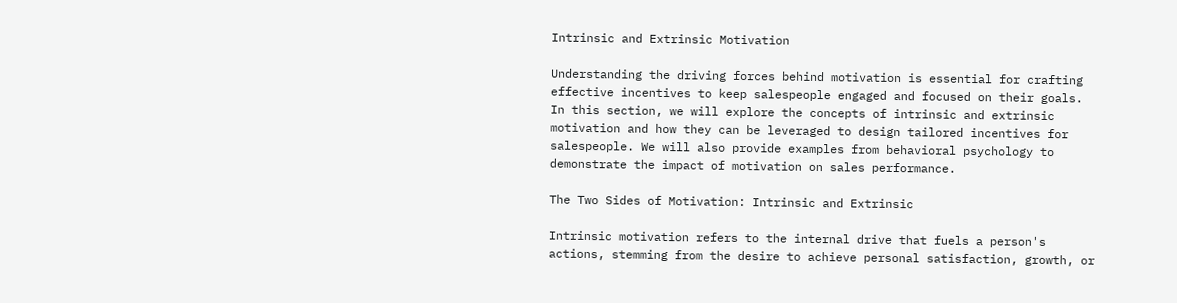Intrinsic and Extrinsic Motivation

Understanding the driving forces behind motivation is essential for crafting effective incentives to keep salespeople engaged and focused on their goals. In this section, we will explore the concepts of intrinsic and extrinsic motivation and how they can be leveraged to design tailored incentives for salespeople. We will also provide examples from behavioral psychology to demonstrate the impact of motivation on sales performance.

The Two Sides of Motivation: Intrinsic and Extrinsic

Intrinsic motivation refers to the internal drive that fuels a person's actions, stemming from the desire to achieve personal satisfaction, growth, or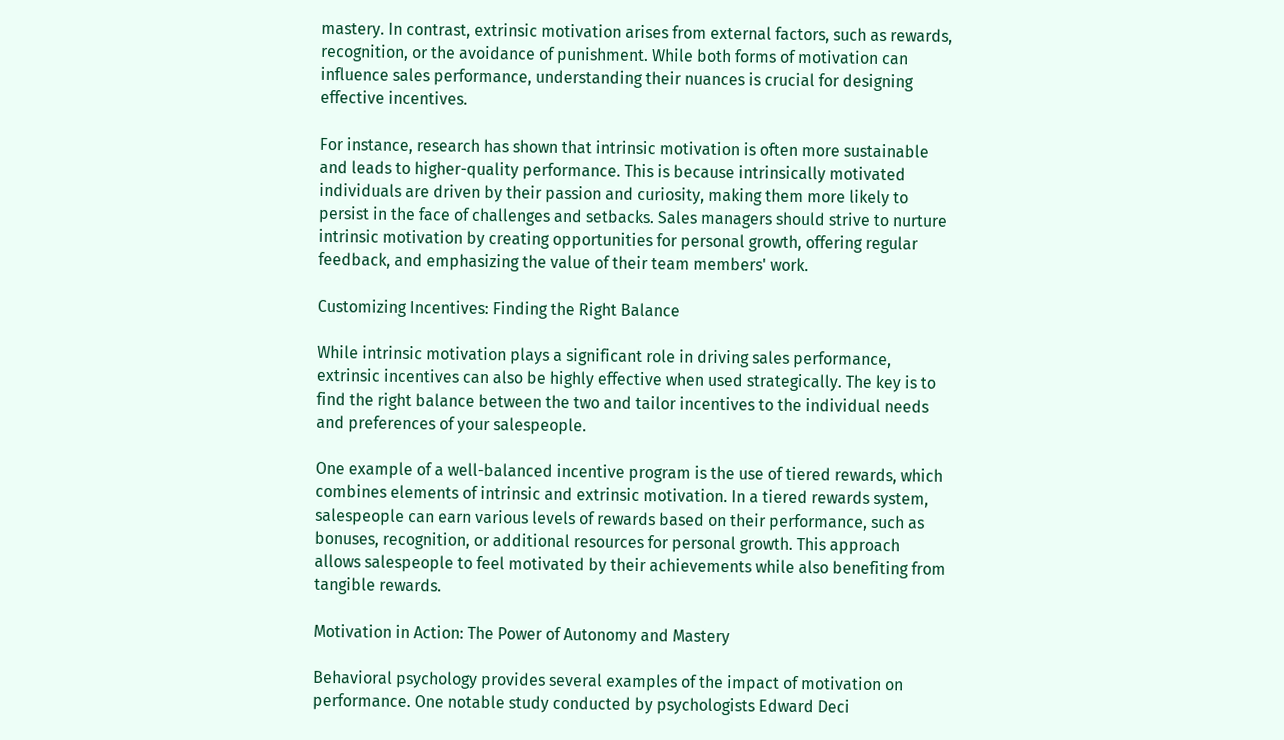mastery. In contrast, extrinsic motivation arises from external factors, such as rewards, recognition, or the avoidance of punishment. While both forms of motivation can influence sales performance, understanding their nuances is crucial for designing effective incentives.

For instance, research has shown that intrinsic motivation is often more sustainable and leads to higher-quality performance. This is because intrinsically motivated individuals are driven by their passion and curiosity, making them more likely to persist in the face of challenges and setbacks. Sales managers should strive to nurture intrinsic motivation by creating opportunities for personal growth, offering regular feedback, and emphasizing the value of their team members' work.

Customizing Incentives: Finding the Right Balance

While intrinsic motivation plays a significant role in driving sales performance, extrinsic incentives can also be highly effective when used strategically. The key is to find the right balance between the two and tailor incentives to the individual needs and preferences of your salespeople.

One example of a well-balanced incentive program is the use of tiered rewards, which combines elements of intrinsic and extrinsic motivation. In a tiered rewards system, salespeople can earn various levels of rewards based on their performance, such as bonuses, recognition, or additional resources for personal growth. This approach allows salespeople to feel motivated by their achievements while also benefiting from tangible rewards.

Motivation in Action: The Power of Autonomy and Mastery

Behavioral psychology provides several examples of the impact of motivation on performance. One notable study conducted by psychologists Edward Deci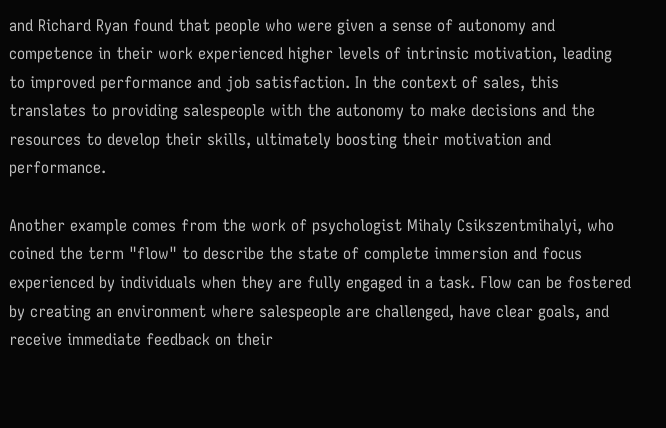and Richard Ryan found that people who were given a sense of autonomy and competence in their work experienced higher levels of intrinsic motivation, leading to improved performance and job satisfaction. In the context of sales, this translates to providing salespeople with the autonomy to make decisions and the resources to develop their skills, ultimately boosting their motivation and performance.

Another example comes from the work of psychologist Mihaly Csikszentmihalyi, who coined the term "flow" to describe the state of complete immersion and focus experienced by individuals when they are fully engaged in a task. Flow can be fostered by creating an environment where salespeople are challenged, have clear goals, and receive immediate feedback on their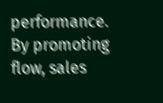performance. By promoting flow, sales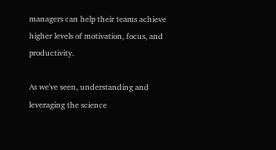managers can help their teams achieve higher levels of motivation, focus, and productivity.

As we've seen, understanding and leveraging the science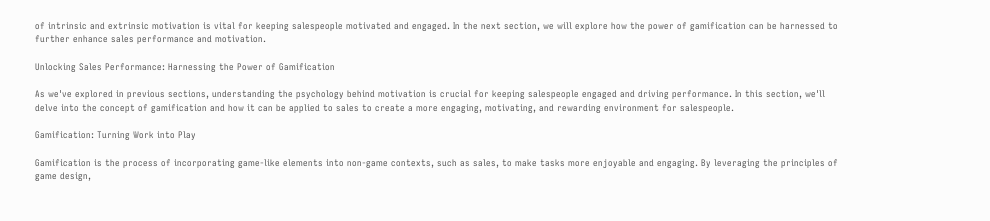of intrinsic and extrinsic motivation is vital for keeping salespeople motivated and engaged. In the next section, we will explore how the power of gamification can be harnessed to further enhance sales performance and motivation.

Unlocking Sales Performance: Harnessing the Power of Gamification

As we've explored in previous sections, understanding the psychology behind motivation is crucial for keeping salespeople engaged and driving performance. In this section, we'll delve into the concept of gamification and how it can be applied to sales to create a more engaging, motivating, and rewarding environment for salespeople.

Gamification: Turning Work into Play

Gamification is the process of incorporating game-like elements into non-game contexts, such as sales, to make tasks more enjoyable and engaging. By leveraging the principles of game design,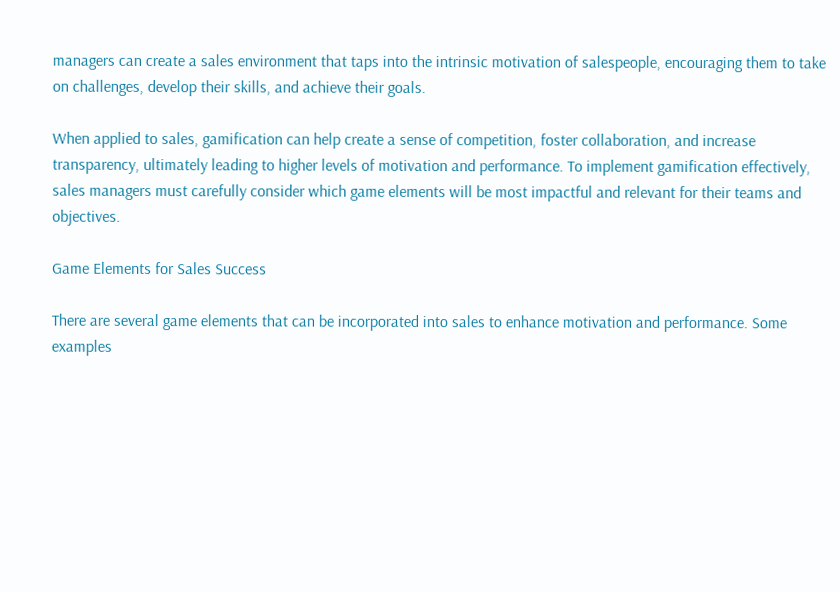managers can create a sales environment that taps into the intrinsic motivation of salespeople, encouraging them to take on challenges, develop their skills, and achieve their goals.

When applied to sales, gamification can help create a sense of competition, foster collaboration, and increase transparency, ultimately leading to higher levels of motivation and performance. To implement gamification effectively, sales managers must carefully consider which game elements will be most impactful and relevant for their teams and objectives.

Game Elements for Sales Success

There are several game elements that can be incorporated into sales to enhance motivation and performance. Some examples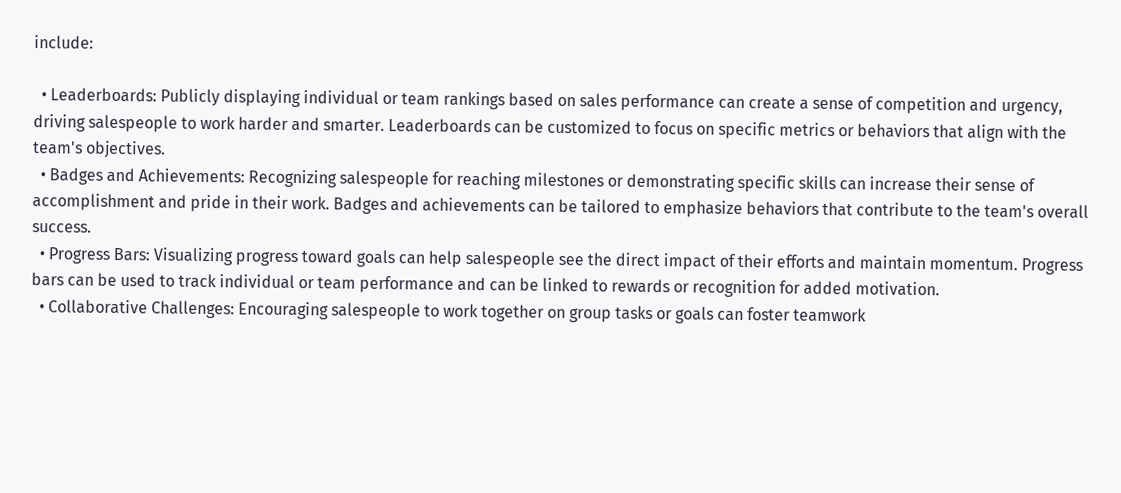include:

  • Leaderboards: Publicly displaying individual or team rankings based on sales performance can create a sense of competition and urgency, driving salespeople to work harder and smarter. Leaderboards can be customized to focus on specific metrics or behaviors that align with the team's objectives.
  • Badges and Achievements: Recognizing salespeople for reaching milestones or demonstrating specific skills can increase their sense of accomplishment and pride in their work. Badges and achievements can be tailored to emphasize behaviors that contribute to the team's overall success.
  • Progress Bars: Visualizing progress toward goals can help salespeople see the direct impact of their efforts and maintain momentum. Progress bars can be used to track individual or team performance and can be linked to rewards or recognition for added motivation.
  • Collaborative Challenges: Encouraging salespeople to work together on group tasks or goals can foster teamwork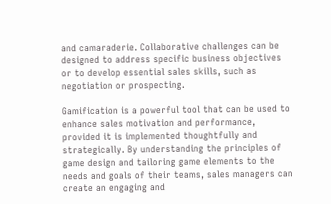and camaraderie. Collaborative challenges can be designed to address specific business objectives or to develop essential sales skills, such as negotiation or prospecting.

Gamification is a powerful tool that can be used to enhance sales motivation and performance, provided it is implemented thoughtfully and strategically. By understanding the principles of game design and tailoring game elements to the needs and goals of their teams, sales managers can create an engaging and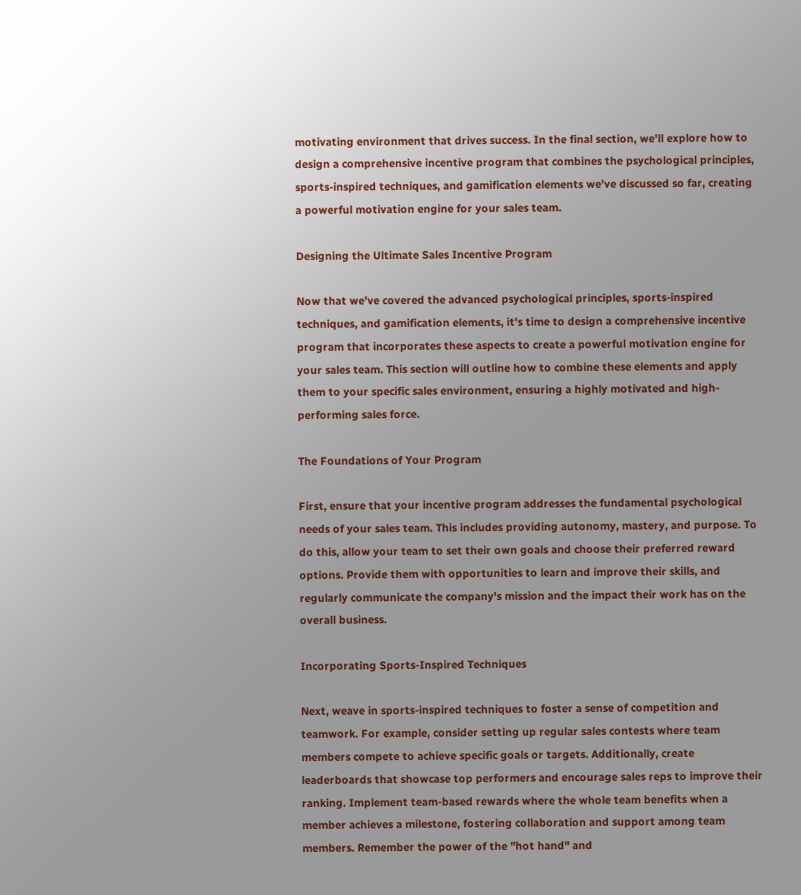motivating environment that drives success. In the final section, we'll explore how to design a comprehensive incentive program that combines the psychological principles, sports-inspired techniques, and gamification elements we've discussed so far, creating a powerful motivation engine for your sales team.

Designing the Ultimate Sales Incentive Program

Now that we've covered the advanced psychological principles, sports-inspired techniques, and gamification elements, it's time to design a comprehensive incentive program that incorporates these aspects to create a powerful motivation engine for your sales team. This section will outline how to combine these elements and apply them to your specific sales environment, ensuring a highly motivated and high-performing sales force.

The Foundations of Your Program

First, ensure that your incentive program addresses the fundamental psychological needs of your sales team. This includes providing autonomy, mastery, and purpose. To do this, allow your team to set their own goals and choose their preferred reward options. Provide them with opportunities to learn and improve their skills, and regularly communicate the company's mission and the impact their work has on the overall business.

Incorporating Sports-Inspired Techniques

Next, weave in sports-inspired techniques to foster a sense of competition and teamwork. For example, consider setting up regular sales contests where team members compete to achieve specific goals or targets. Additionally, create leaderboards that showcase top performers and encourage sales reps to improve their ranking. Implement team-based rewards where the whole team benefits when a member achieves a milestone, fostering collaboration and support among team members. Remember the power of the "hot hand" and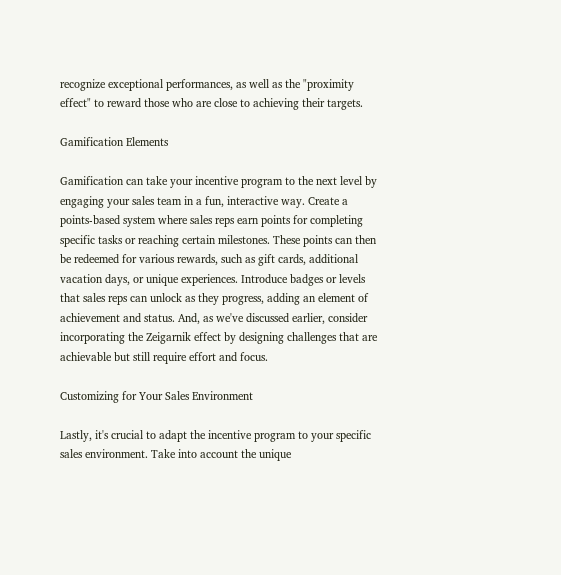recognize exceptional performances, as well as the "proximity effect" to reward those who are close to achieving their targets.

Gamification Elements

Gamification can take your incentive program to the next level by engaging your sales team in a fun, interactive way. Create a points-based system where sales reps earn points for completing specific tasks or reaching certain milestones. These points can then be redeemed for various rewards, such as gift cards, additional vacation days, or unique experiences. Introduce badges or levels that sales reps can unlock as they progress, adding an element of achievement and status. And, as we've discussed earlier, consider incorporating the Zeigarnik effect by designing challenges that are achievable but still require effort and focus.

Customizing for Your Sales Environment

Lastly, it's crucial to adapt the incentive program to your specific sales environment. Take into account the unique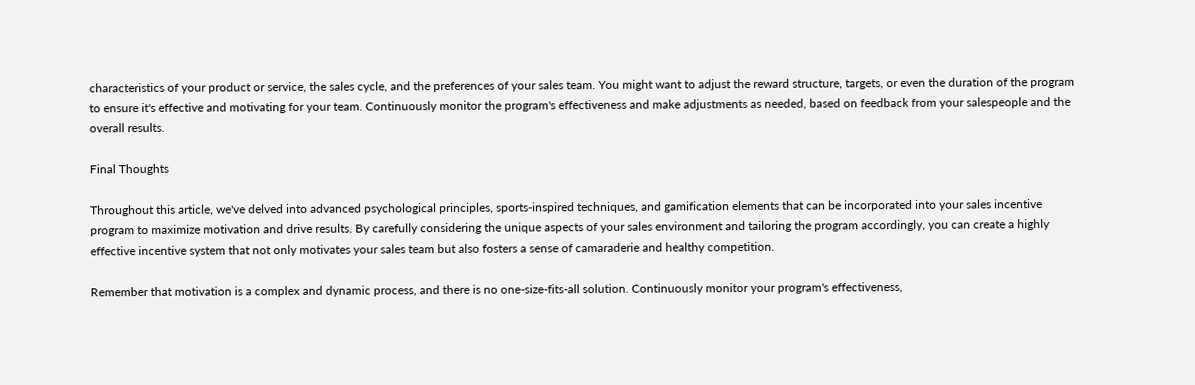characteristics of your product or service, the sales cycle, and the preferences of your sales team. You might want to adjust the reward structure, targets, or even the duration of the program to ensure it's effective and motivating for your team. Continuously monitor the program's effectiveness and make adjustments as needed, based on feedback from your salespeople and the overall results.

Final Thoughts

Throughout this article, we've delved into advanced psychological principles, sports-inspired techniques, and gamification elements that can be incorporated into your sales incentive program to maximize motivation and drive results. By carefully considering the unique aspects of your sales environment and tailoring the program accordingly, you can create a highly effective incentive system that not only motivates your sales team but also fosters a sense of camaraderie and healthy competition.

Remember that motivation is a complex and dynamic process, and there is no one-size-fits-all solution. Continuously monitor your program's effectiveness,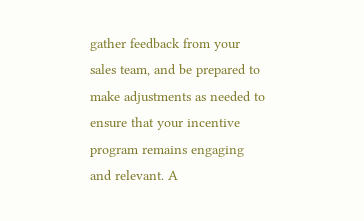gather feedback from your sales team, and be prepared to make adjustments as needed to ensure that your incentive program remains engaging and relevant. A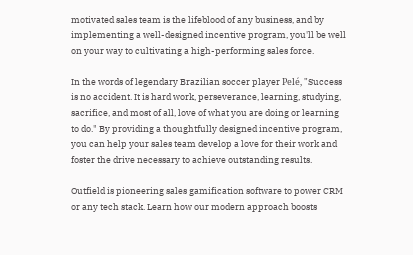motivated sales team is the lifeblood of any business, and by implementing a well-designed incentive program, you'll be well on your way to cultivating a high-performing sales force.

In the words of legendary Brazilian soccer player Pelé, "Success is no accident. It is hard work, perseverance, learning, studying, sacrifice, and most of all, love of what you are doing or learning to do." By providing a thoughtfully designed incentive program, you can help your sales team develop a love for their work and foster the drive necessary to achieve outstanding results.

Outfield is pioneering sales gamification software to power CRM or any tech stack. Learn how our modern approach boosts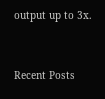output up to 3x.


Recent Posts